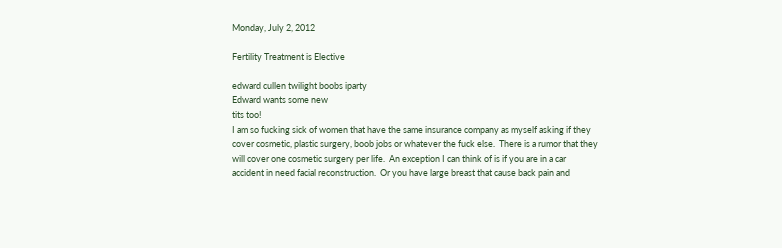Monday, July 2, 2012

Fertility Treatment is Elective

edward cullen twilight boobs iparty
Edward wants some new
tits too!
I am so fucking sick of women that have the same insurance company as myself asking if they cover cosmetic, plastic surgery, boob jobs or whatever the fuck else.  There is a rumor that they will cover one cosmetic surgery per life.  An exception I can think of is if you are in a car accident in need facial reconstruction.  Or you have large breast that cause back pain and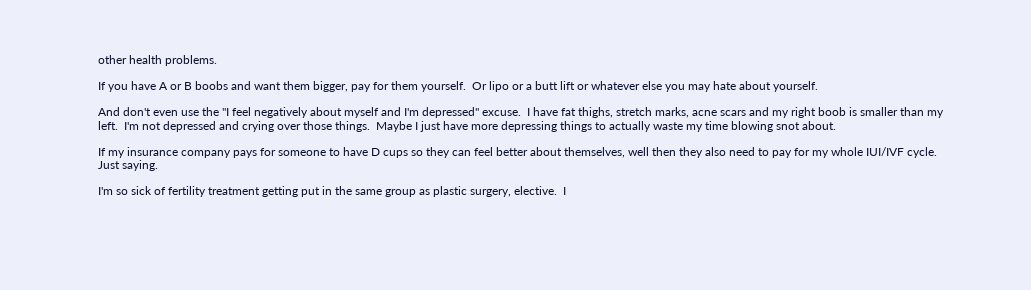other health problems.

If you have A or B boobs and want them bigger, pay for them yourself.  Or lipo or a butt lift or whatever else you may hate about yourself.

And don't even use the "I feel negatively about myself and I'm depressed" excuse.  I have fat thighs, stretch marks, acne scars and my right boob is smaller than my left.  I'm not depressed and crying over those things.  Maybe I just have more depressing things to actually waste my time blowing snot about.

If my insurance company pays for someone to have D cups so they can feel better about themselves, well then they also need to pay for my whole IUI/IVF cycle.  Just saying.

I'm so sick of fertility treatment getting put in the same group as plastic surgery, elective.  I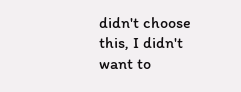didn't choose this, I didn't want to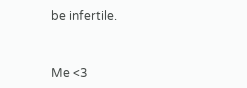be infertile.


Me <3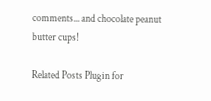comments... and chocolate peanut butter cups!

Related Posts Plugin for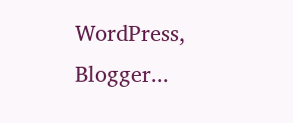WordPress, Blogger...